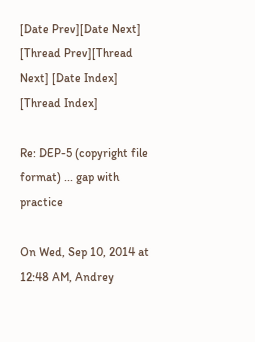[Date Prev][Date Next] [Thread Prev][Thread Next] [Date Index] [Thread Index]

Re: DEP-5 (copyright file format) ... gap with practice

On Wed, Sep 10, 2014 at 12:48 AM, Andrey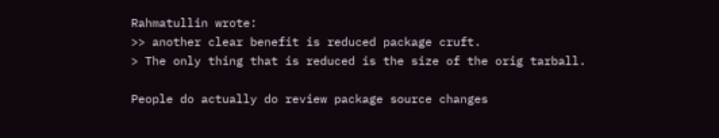Rahmatullin wrote:
>> another clear benefit is reduced package cruft.
> The only thing that is reduced is the size of the orig tarball.

People do actually do review package source changes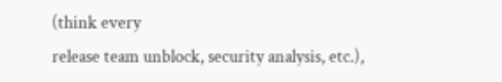(think every
release team unblock, security analysis, etc.),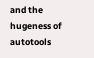and the hugeness of
autotools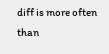diff is more often than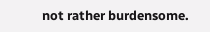not rather burdensome.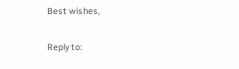Best wishes,

Reply to: